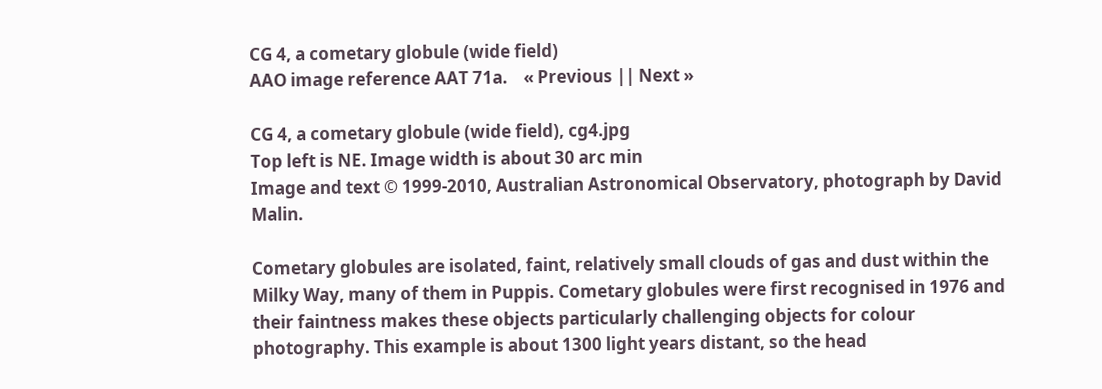CG 4, a cometary globule (wide field)
AAO image reference AAT 71a.    « Previous || Next »

CG 4, a cometary globule (wide field), cg4.jpg
Top left is NE. Image width is about 30 arc min
Image and text © 1999-2010, Australian Astronomical Observatory, photograph by David Malin.

Cometary globules are isolated, faint, relatively small clouds of gas and dust within the Milky Way, many of them in Puppis. Cometary globules were first recognised in 1976 and their faintness makes these objects particularly challenging objects for colour photography. This example is about 1300 light years distant, so the head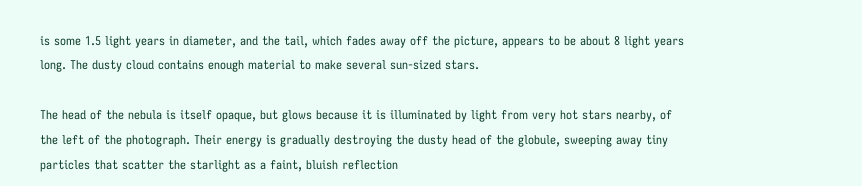is some 1.5 light years in diameter, and the tail, which fades away off the picture, appears to be about 8 light years long. The dusty cloud contains enough material to make several sun-sized stars.

The head of the nebula is itself opaque, but glows because it is illuminated by light from very hot stars nearby, of the left of the photograph. Their energy is gradually destroying the dusty head of the globule, sweeping away tiny particles that scatter the starlight as a faint, bluish reflection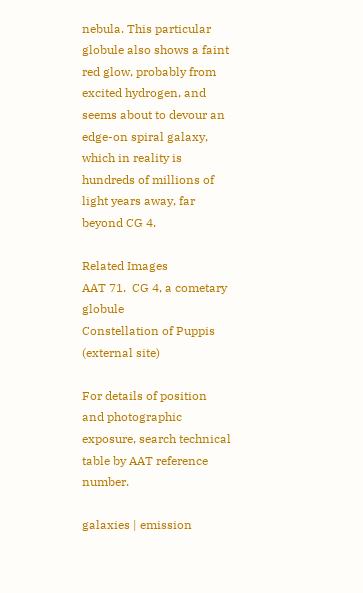nebula. This particular globule also shows a faint red glow, probably from excited hydrogen, and seems about to devour an edge-on spiral galaxy, which in reality is hundreds of millions of light years away, far beyond CG 4.

Related Images
AAT 71.  CG 4, a cometary globule
Constellation of Puppis (external site)

For details of position and photographic exposure, search technical table by AAT reference number.

galaxies | emission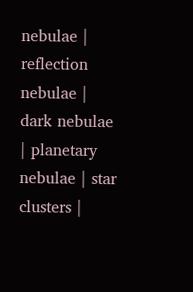nebulae | reflection nebulae | dark nebulae | planetary nebulae | star clusters |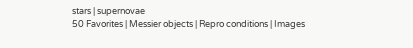stars | supernovae
50 Favorites | Messier objects | Repro conditions | Images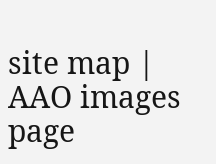site map | AAO images page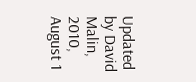Updated by David Malin, 2010, August 1